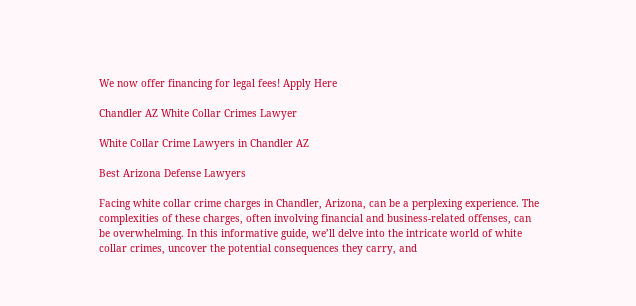We now offer financing for legal fees! Apply Here

Chandler AZ White Collar Crimes Lawyer

White Collar Crime Lawyers in Chandler AZ

Best Arizona Defense Lawyers

Facing white collar crime charges in Chandler, Arizona, can be a perplexing experience. The complexities of these charges, often involving financial and business-related offenses, can be overwhelming. In this informative guide, we’ll delve into the intricate world of white collar crimes, uncover the potential consequences they carry, and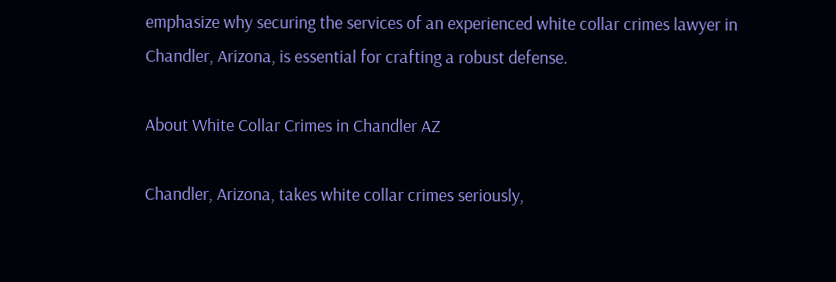emphasize why securing the services of an experienced white collar crimes lawyer in Chandler, Arizona, is essential for crafting a robust defense.

About White Collar Crimes in Chandler AZ

Chandler, Arizona, takes white collar crimes seriously,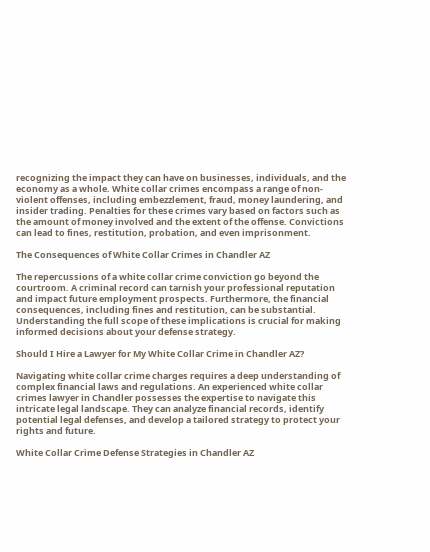recognizing the impact they can have on businesses, individuals, and the economy as a whole. White collar crimes encompass a range of non-violent offenses, including embezzlement, fraud, money laundering, and insider trading. Penalties for these crimes vary based on factors such as the amount of money involved and the extent of the offense. Convictions can lead to fines, restitution, probation, and even imprisonment.

The Consequences of White Collar Crimes in Chandler AZ

The repercussions of a white collar crime conviction go beyond the courtroom. A criminal record can tarnish your professional reputation and impact future employment prospects. Furthermore, the financial consequences, including fines and restitution, can be substantial. Understanding the full scope of these implications is crucial for making informed decisions about your defense strategy.

Should I Hire a Lawyer for My White Collar Crime in Chandler AZ?

Navigating white collar crime charges requires a deep understanding of complex financial laws and regulations. An experienced white collar crimes lawyer in Chandler possesses the expertise to navigate this intricate legal landscape. They can analyze financial records, identify potential legal defenses, and develop a tailored strategy to protect your rights and future.

White Collar Crime Defense Strategies in Chandler AZ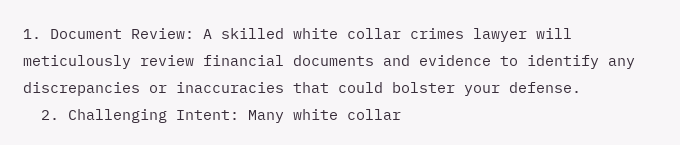1. Document Review: A skilled white collar crimes lawyer will meticulously review financial documents and evidence to identify any discrepancies or inaccuracies that could bolster your defense.
  2. Challenging Intent: Many white collar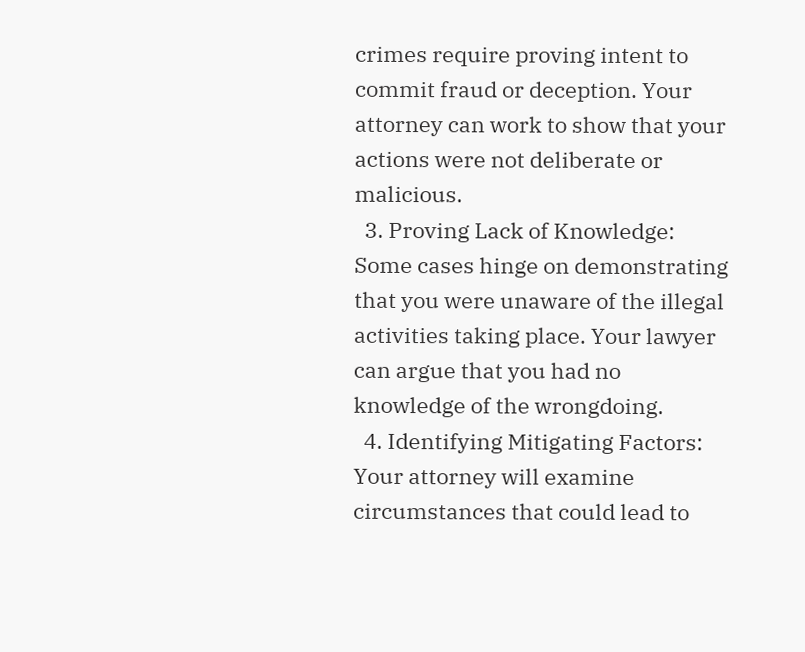crimes require proving intent to commit fraud or deception. Your attorney can work to show that your actions were not deliberate or malicious.
  3. Proving Lack of Knowledge: Some cases hinge on demonstrating that you were unaware of the illegal activities taking place. Your lawyer can argue that you had no knowledge of the wrongdoing.
  4. Identifying Mitigating Factors: Your attorney will examine circumstances that could lead to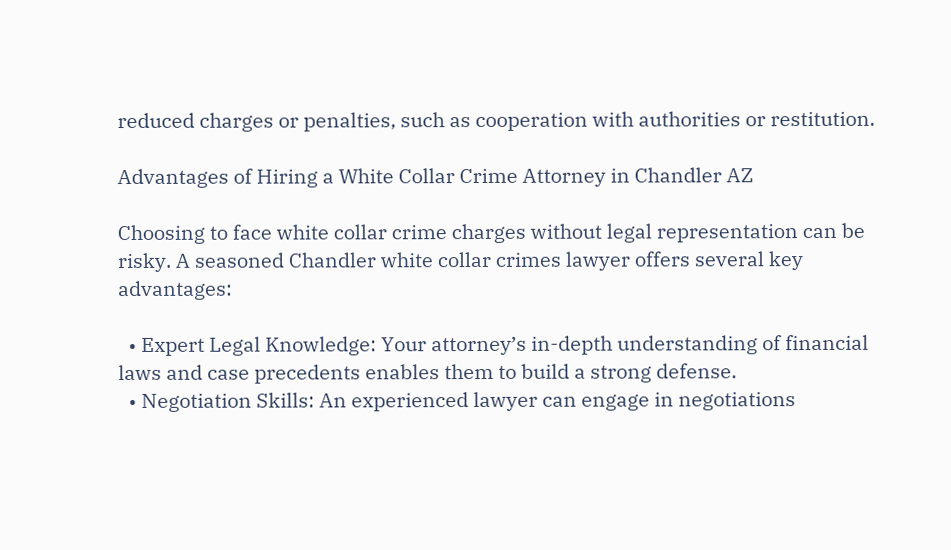reduced charges or penalties, such as cooperation with authorities or restitution.

Advantages of Hiring a White Collar Crime Attorney in Chandler AZ

Choosing to face white collar crime charges without legal representation can be risky. A seasoned Chandler white collar crimes lawyer offers several key advantages:

  • Expert Legal Knowledge: Your attorney’s in-depth understanding of financial laws and case precedents enables them to build a strong defense.
  • Negotiation Skills: An experienced lawyer can engage in negotiations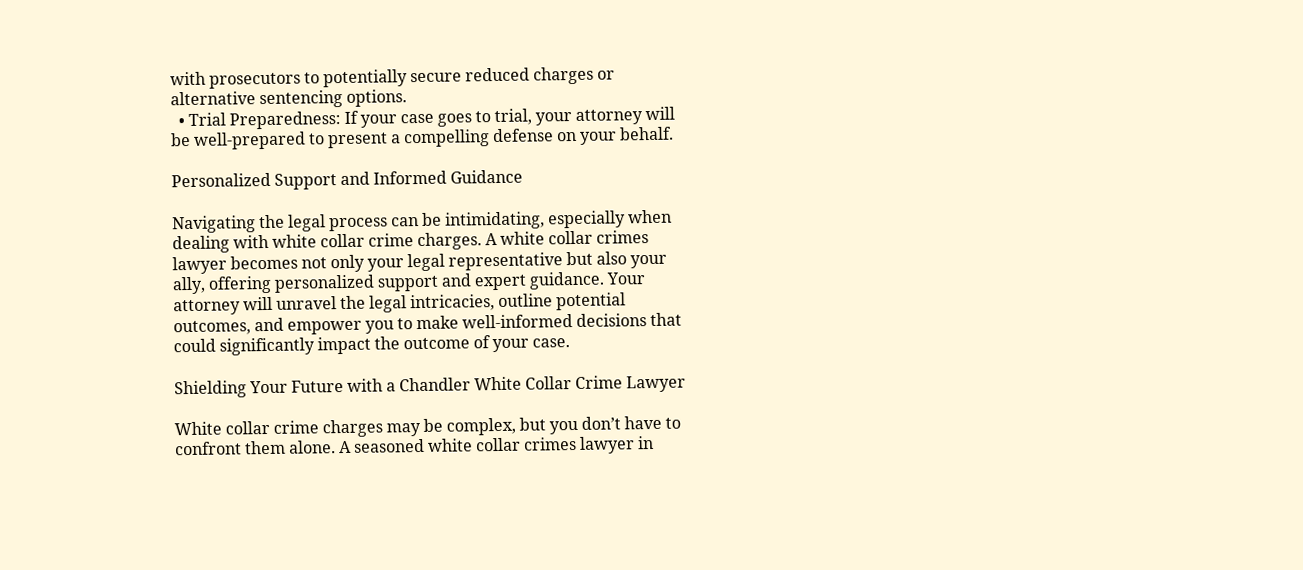with prosecutors to potentially secure reduced charges or alternative sentencing options.
  • Trial Preparedness: If your case goes to trial, your attorney will be well-prepared to present a compelling defense on your behalf.

Personalized Support and Informed Guidance

Navigating the legal process can be intimidating, especially when dealing with white collar crime charges. A white collar crimes lawyer becomes not only your legal representative but also your ally, offering personalized support and expert guidance. Your attorney will unravel the legal intricacies, outline potential outcomes, and empower you to make well-informed decisions that could significantly impact the outcome of your case.

Shielding Your Future with a Chandler White Collar Crime Lawyer

White collar crime charges may be complex, but you don’t have to confront them alone. A seasoned white collar crimes lawyer in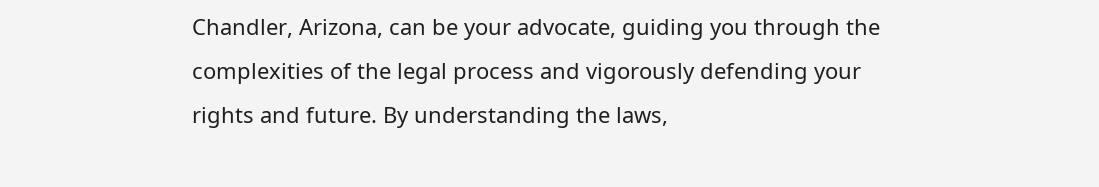Chandler, Arizona, can be your advocate, guiding you through the complexities of the legal process and vigorously defending your rights and future. By understanding the laws,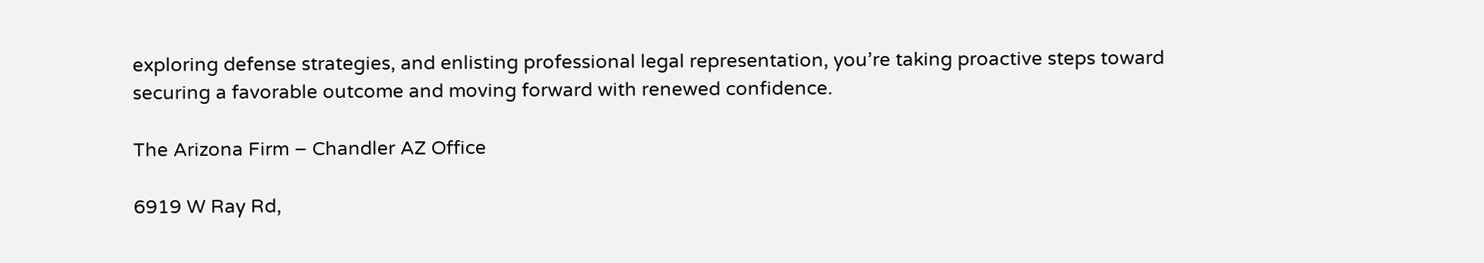exploring defense strategies, and enlisting professional legal representation, you’re taking proactive steps toward securing a favorable outcome and moving forward with renewed confidence.

The Arizona Firm – Chandler AZ Office

6919 W Ray Rd,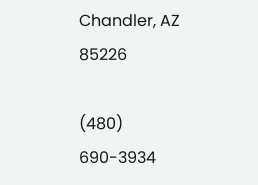Chandler, AZ 85226

(480) 690-3934